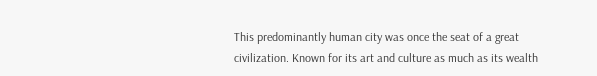This predominantly human city was once the seat of a great civilization. Known for its art and culture as much as its wealth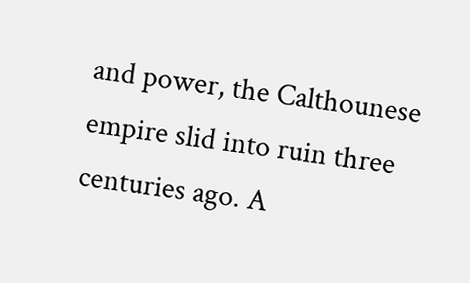and power, the Calthounese empire slid into ruin three centuries ago. A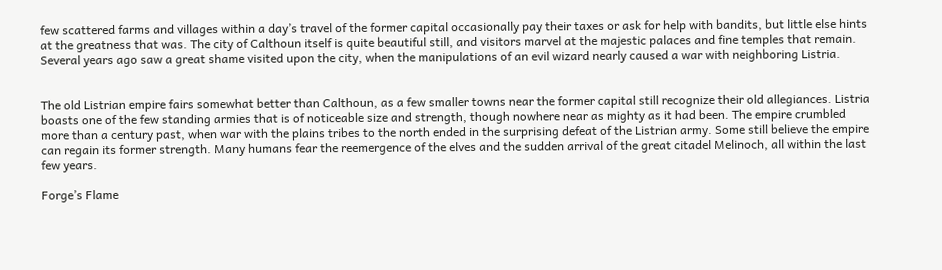few scattered farms and villages within a day’s travel of the former capital occasionally pay their taxes or ask for help with bandits, but little else hints at the greatness that was. The city of Calthoun itself is quite beautiful still, and visitors marvel at the majestic palaces and fine temples that remain. Several years ago saw a great shame visited upon the city, when the manipulations of an evil wizard nearly caused a war with neighboring Listria.


The old Listrian empire fairs somewhat better than Calthoun, as a few smaller towns near the former capital still recognize their old allegiances. Listria boasts one of the few standing armies that is of noticeable size and strength, though nowhere near as mighty as it had been. The empire crumbled more than a century past, when war with the plains tribes to the north ended in the surprising defeat of the Listrian army. Some still believe the empire can regain its former strength. Many humans fear the reemergence of the elves and the sudden arrival of the great citadel Melinoch, all within the last few years.

Forge’s Flame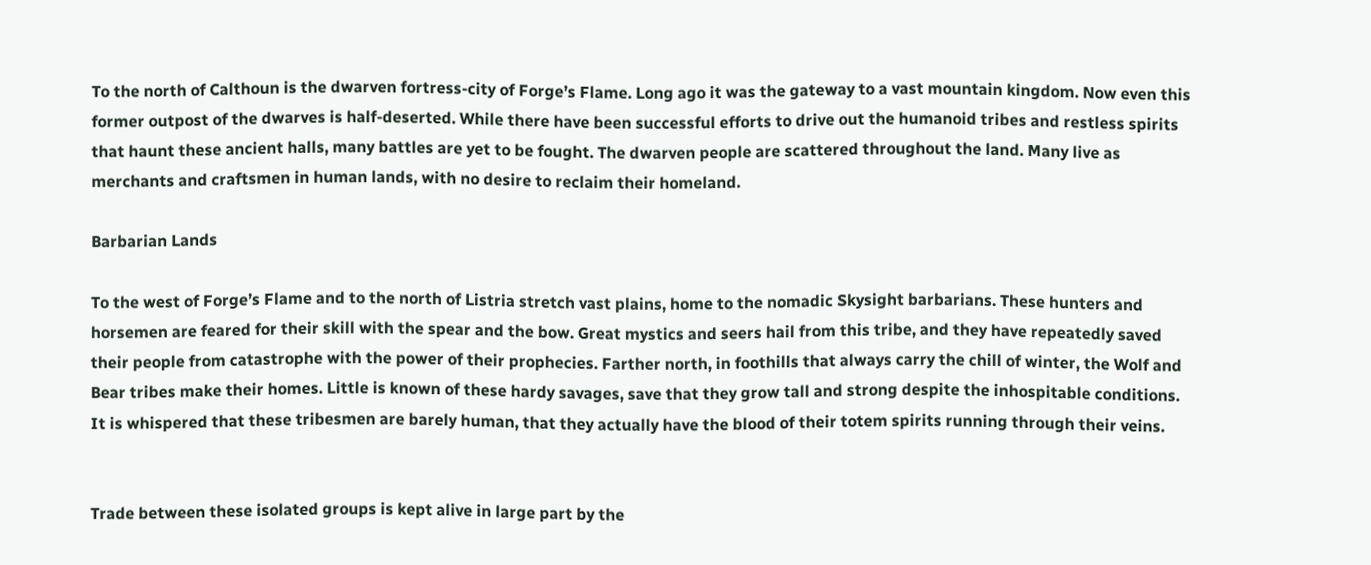To the north of Calthoun is the dwarven fortress-city of Forge’s Flame. Long ago it was the gateway to a vast mountain kingdom. Now even this former outpost of the dwarves is half-deserted. While there have been successful efforts to drive out the humanoid tribes and restless spirits that haunt these ancient halls, many battles are yet to be fought. The dwarven people are scattered throughout the land. Many live as merchants and craftsmen in human lands, with no desire to reclaim their homeland.

Barbarian Lands

To the west of Forge’s Flame and to the north of Listria stretch vast plains, home to the nomadic Skysight barbarians. These hunters and horsemen are feared for their skill with the spear and the bow. Great mystics and seers hail from this tribe, and they have repeatedly saved their people from catastrophe with the power of their prophecies. Farther north, in foothills that always carry the chill of winter, the Wolf and Bear tribes make their homes. Little is known of these hardy savages, save that they grow tall and strong despite the inhospitable conditions. It is whispered that these tribesmen are barely human, that they actually have the blood of their totem spirits running through their veins.


Trade between these isolated groups is kept alive in large part by the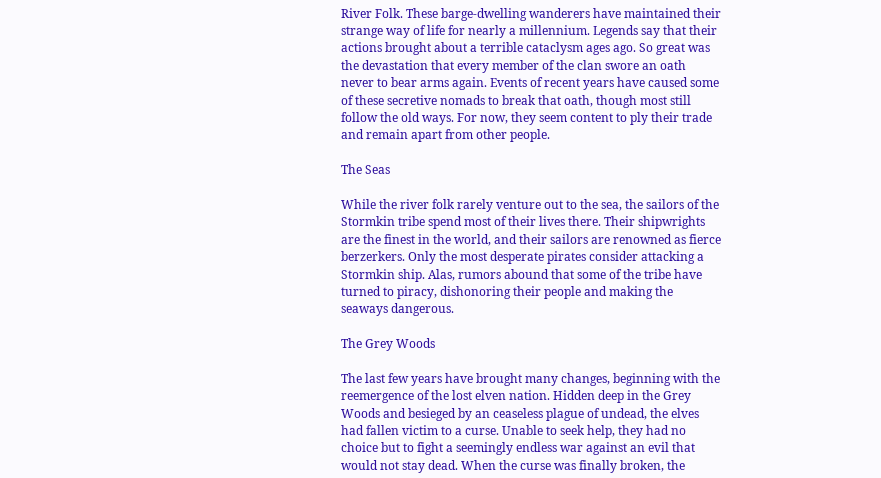River Folk. These barge-dwelling wanderers have maintained their strange way of life for nearly a millennium. Legends say that their actions brought about a terrible cataclysm ages ago. So great was the devastation that every member of the clan swore an oath never to bear arms again. Events of recent years have caused some of these secretive nomads to break that oath, though most still follow the old ways. For now, they seem content to ply their trade and remain apart from other people.

The Seas

While the river folk rarely venture out to the sea, the sailors of the Stormkin tribe spend most of their lives there. Their shipwrights are the finest in the world, and their sailors are renowned as fierce berzerkers. Only the most desperate pirates consider attacking a Stormkin ship. Alas, rumors abound that some of the tribe have turned to piracy, dishonoring their people and making the seaways dangerous.

The Grey Woods

The last few years have brought many changes, beginning with the reemergence of the lost elven nation. Hidden deep in the Grey Woods and besieged by an ceaseless plague of undead, the elves had fallen victim to a curse. Unable to seek help, they had no choice but to fight a seemingly endless war against an evil that would not stay dead. When the curse was finally broken, the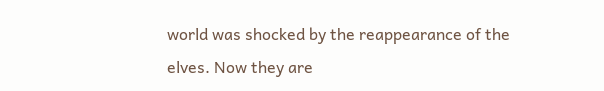world was shocked by the reappearance of the elves. Now they are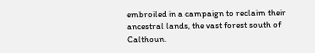embroiled in a campaign to reclaim their ancestral lands, the vast forest south of Calthoun.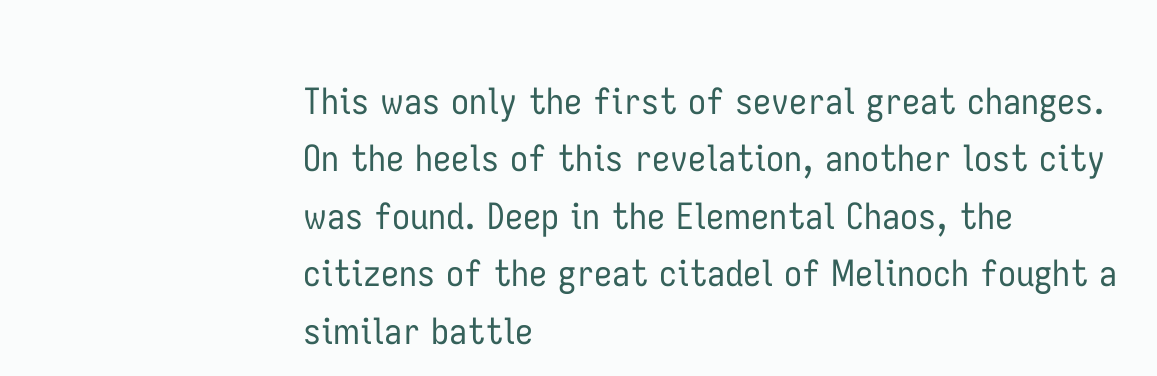This was only the first of several great changes. On the heels of this revelation, another lost city was found. Deep in the Elemental Chaos, the citizens of the great citadel of Melinoch fought a similar battle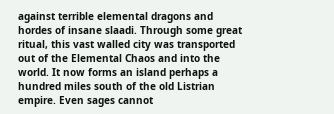against terrible elemental dragons and hordes of insane slaadi. Through some great ritual, this vast walled city was transported out of the Elemental Chaos and into the world. It now forms an island perhaps a hundred miles south of the old Listrian empire. Even sages cannot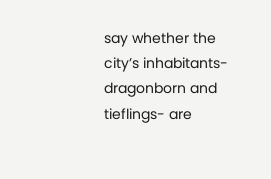say whether the city’s inhabitants- dragonborn and tieflings- are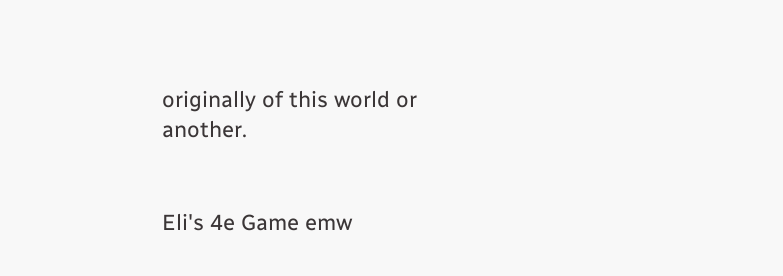originally of this world or another.


Eli's 4e Game emw